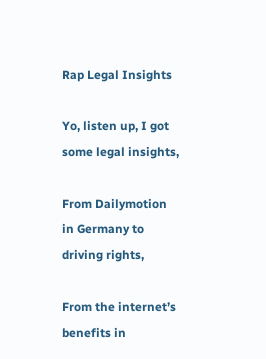Rap Legal Insights

Yo, listen up, I got some legal insights,

From Dailymotion in Germany to driving rights,

From the internet’s benefits in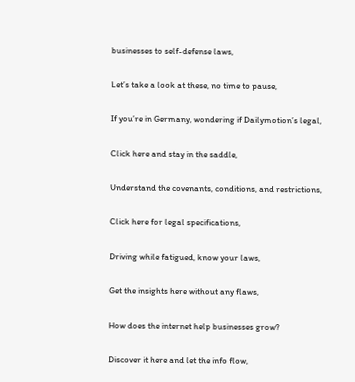businesses to self-defense laws,

Let’s take a look at these, no time to pause,

If you’re in Germany, wondering if Dailymotion’s legal,

Click here and stay in the saddle,

Understand the covenants, conditions, and restrictions,

Click here for legal specifications,

Driving while fatigued, know your laws,

Get the insights here without any flaws,

How does the internet help businesses grow?

Discover it here and let the info flow,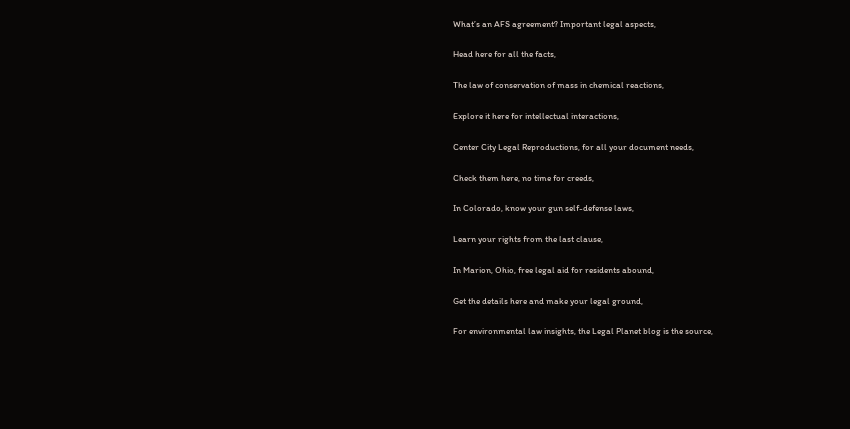What’s an AFS agreement? Important legal aspects,

Head here for all the facts,

The law of conservation of mass in chemical reactions,

Explore it here for intellectual interactions,

Center City Legal Reproductions, for all your document needs,

Check them here, no time for creeds,

In Colorado, know your gun self-defense laws,

Learn your rights from the last clause,

In Marion, Ohio, free legal aid for residents abound,

Get the details here and make your legal ground,

For environmental law insights, the Legal Planet blog is the source,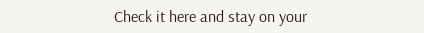Check it here and stay on your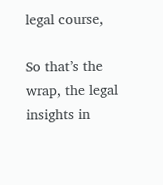legal course,

So that’s the wrap, the legal insights in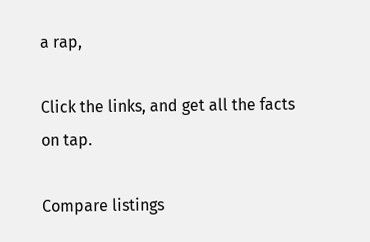a rap,

Click the links, and get all the facts on tap.

Compare listings